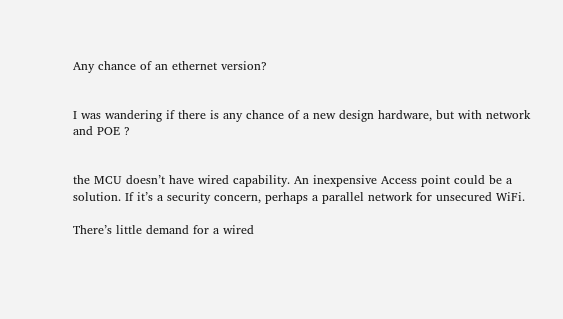Any chance of an ethernet version?


I was wandering if there is any chance of a new design hardware, but with network and POE ?


the MCU doesn’t have wired capability. An inexpensive Access point could be a solution. If it’s a security concern, perhaps a parallel network for unsecured WiFi.

There’s little demand for a wired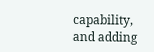capability, and adding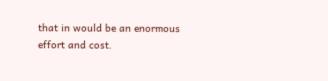that in would be an enormous effort and cost.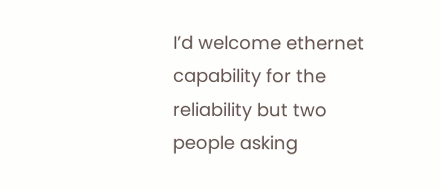I’d welcome ethernet capability for the reliability but two people asking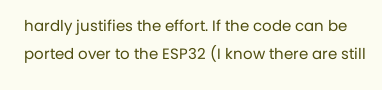hardly justifies the effort. If the code can be ported over to the ESP32 (I know there are still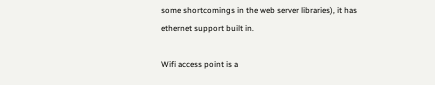some shortcomings in the web server libraries), it has ethernet support built in.

Wifi access point is a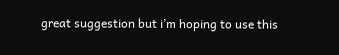great suggestion but i’m hoping to use this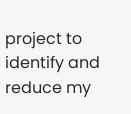project to identify and reduce my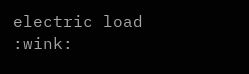electric load :wink: